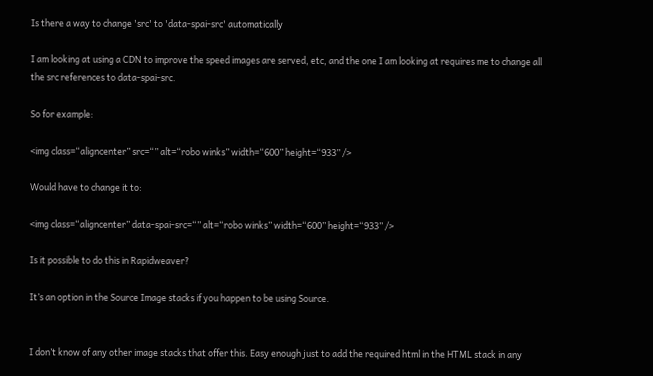Is there a way to change 'src' to 'data-spai-src' automatically

I am looking at using a CDN to improve the speed images are served, etc, and the one I am looking at requires me to change all the src references to data-spai-src.

So for example:

<img class=“aligncenter” src=“” alt=“robo winks” width=“600” height=“933” />

Would have to change it to:

<img class=“aligncenter” data-spai-src=“” alt=“robo winks” width=“600” height=“933” />

Is it possible to do this in Rapidweaver?

It’s an option in the Source Image stacks if you happen to be using Source.


I don’t know of any other image stacks that offer this. Easy enough just to add the required html in the HTML stack in any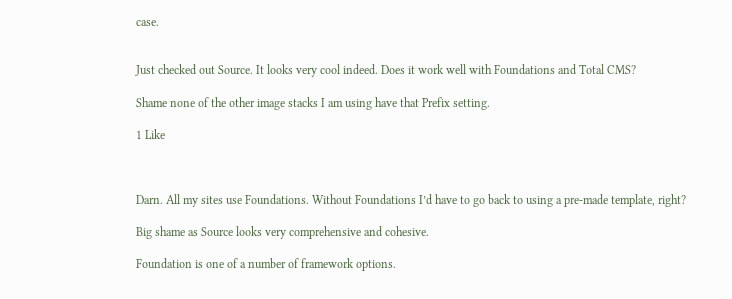case.


Just checked out Source. It looks very cool indeed. Does it work well with Foundations and Total CMS?

Shame none of the other image stacks I am using have that Prefix setting.

1 Like



Darn. All my sites use Foundations. Without Foundations I’d have to go back to using a pre-made template, right?

Big shame as Source looks very comprehensive and cohesive.

Foundation is one of a number of framework options.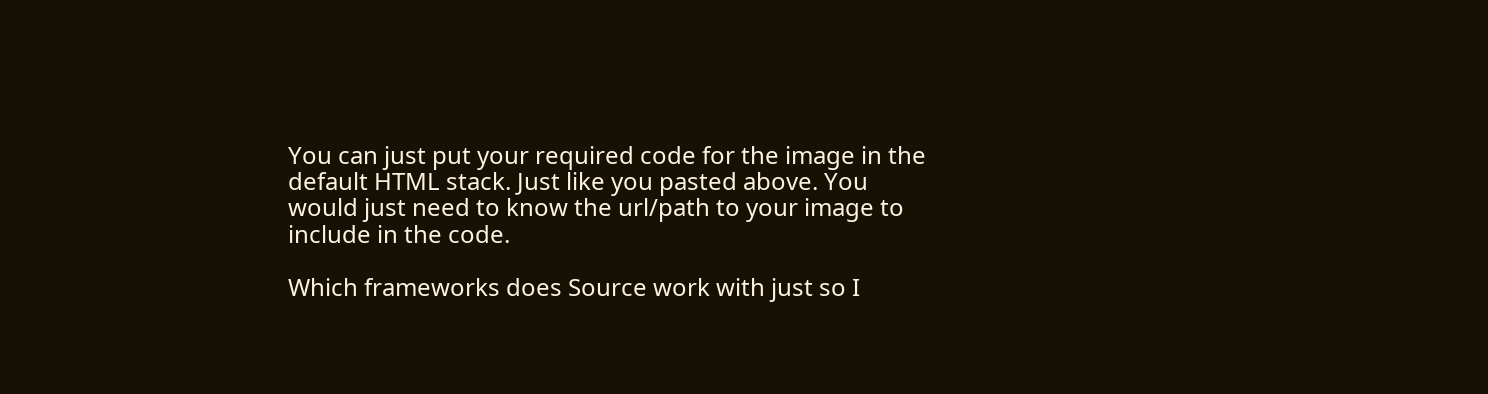You can just put your required code for the image in the default HTML stack. Just like you pasted above. You would just need to know the url/path to your image to include in the code.

Which frameworks does Source work with just so I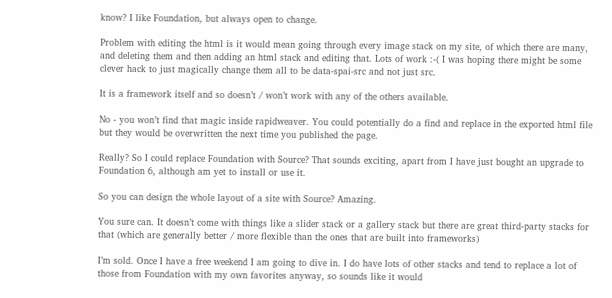know? I like Foundation, but always open to change.

Problem with editing the html is it would mean going through every image stack on my site, of which there are many, and deleting them and then adding an html stack and editing that. Lots of work :-( I was hoping there might be some clever hack to just magically change them all to be data-spai-src and not just src.

It is a framework itself and so doesn’t / won’t work with any of the others available.

No - you won’t find that magic inside rapidweaver. You could potentially do a find and replace in the exported html file but they would be overwritten the next time you published the page.

Really? So I could replace Foundation with Source? That sounds exciting, apart from I have just bought an upgrade to Foundation 6, although am yet to install or use it.

So you can design the whole layout of a site with Source? Amazing.

You sure can. It doesn’t come with things like a slider stack or a gallery stack but there are great third-party stacks for that (which are generally better / more flexible than the ones that are built into frameworks)

I’m sold. Once I have a free weekend I am going to dive in. I do have lots of other stacks and tend to replace a lot of those from Foundation with my own favorites anyway, so sounds like it would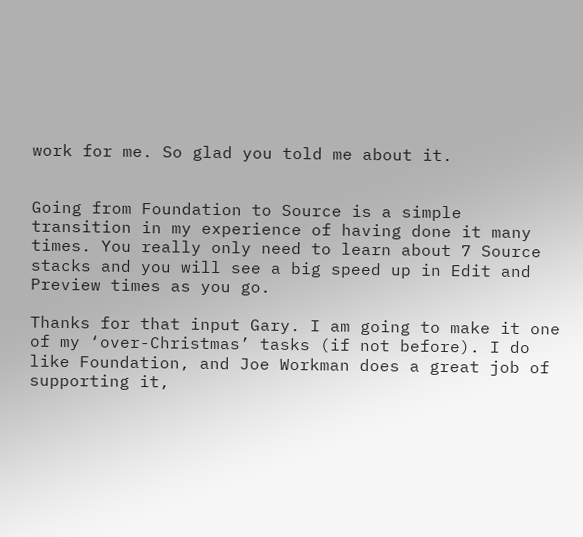work for me. So glad you told me about it.


Going from Foundation to Source is a simple transition in my experience of having done it many times. You really only need to learn about 7 Source stacks and you will see a big speed up in Edit and Preview times as you go.

Thanks for that input Gary. I am going to make it one of my ‘over-Christmas’ tasks (if not before). I do like Foundation, and Joe Workman does a great job of supporting it,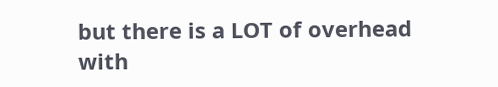but there is a LOT of overhead with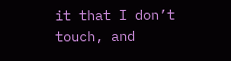it that I don’t touch, and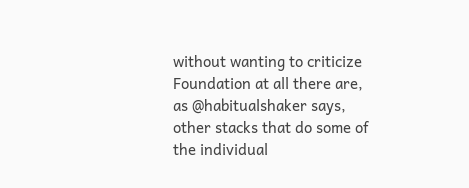without wanting to criticize Foundation at all there are, as @habitualshaker says, other stacks that do some of the individual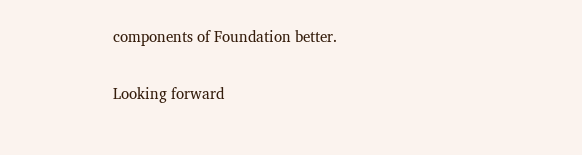components of Foundation better.

Looking forward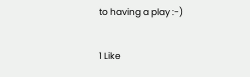to having a play :-)

1 Like